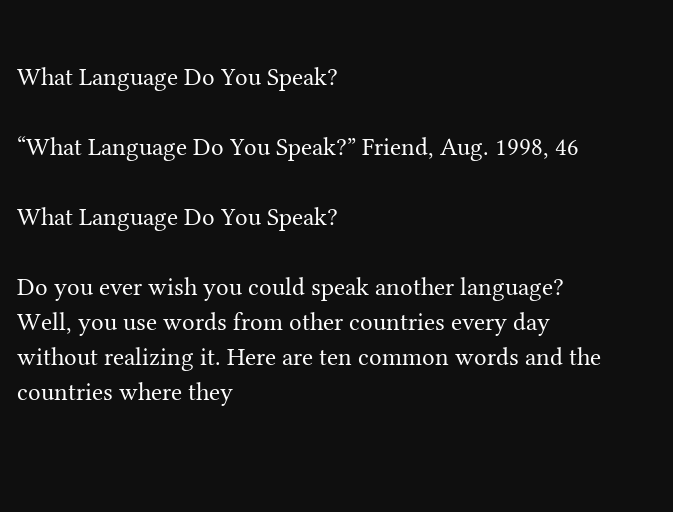What Language Do You Speak?

“What Language Do You Speak?” Friend, Aug. 1998, 46

What Language Do You Speak?

Do you ever wish you could speak another language? Well, you use words from other countries every day without realizing it. Here are ten common words and the countries where they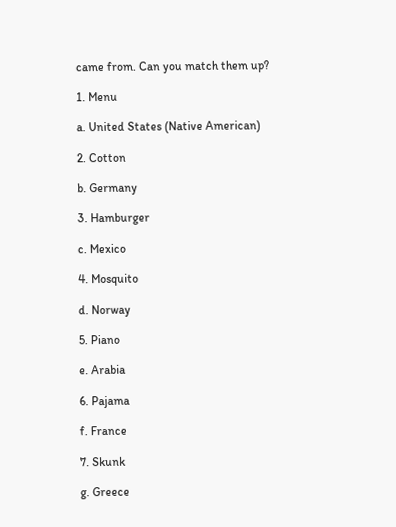came from. Can you match them up?

1. Menu

a. United States (Native American)

2. Cotton

b. Germany

3. Hamburger

c. Mexico

4. Mosquito

d. Norway

5. Piano

e. Arabia

6. Pajama

f. France

7. Skunk

g. Greece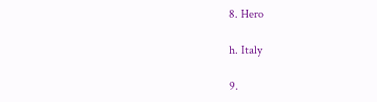8. Hero

h. Italy

9.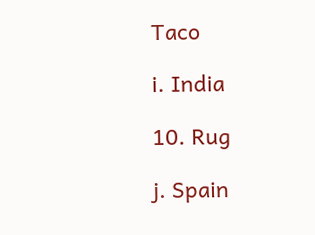Taco

i. India

10. Rug

j. Spain